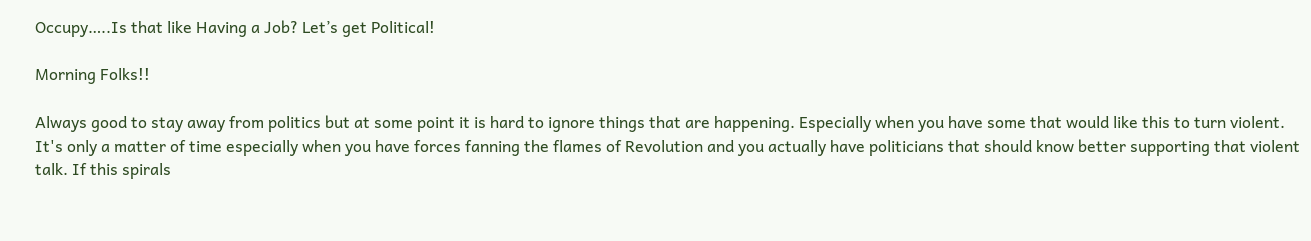Occupy…..Is that like Having a Job? Let’s get Political!

Morning Folks!!

Always good to stay away from politics but at some point it is hard to ignore things that are happening. Especially when you have some that would like this to turn violent. It's only a matter of time especially when you have forces fanning the flames of Revolution and you actually have politicians that should know better supporting that violent talk. If this spirals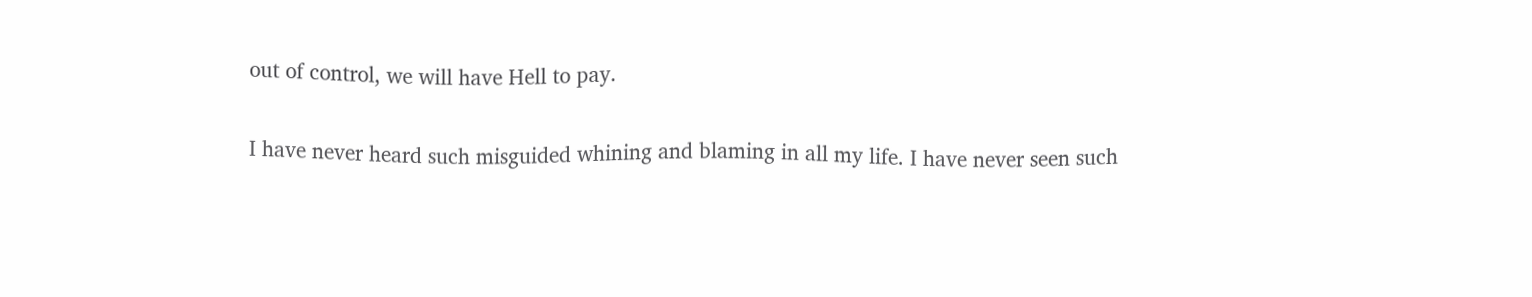out of control, we will have Hell to pay.

I have never heard such misguided whining and blaming in all my life. I have never seen such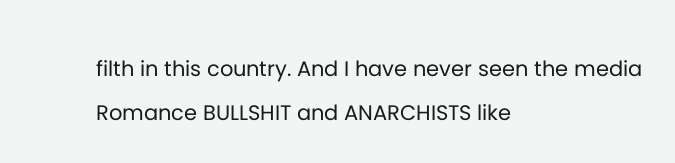filth in this country. And I have never seen the media Romance BULLSHIT and ANARCHISTS like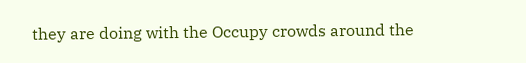they are doing with the Occupy crowds around the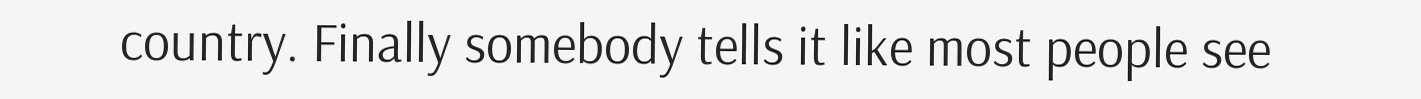country. Finally somebody tells it like most people see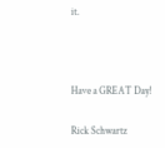it.



Have a GREAT Day!

Rick Schwartz